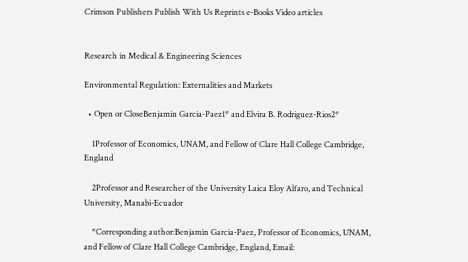Crimson Publishers Publish With Us Reprints e-Books Video articles


Research in Medical & Engineering Sciences

Environmental Regulation: Externalities and Markets

  • Open or CloseBenjamin Garcia-Paez1* and Elvira B. Rodriguez-Rios2*

    1Professor of Economics, UNAM, and Fellow of Clare Hall College Cambridge, England

    2Professor and Researcher of the University Laica Eloy Alfaro, and Technical University, Manabi-Ecuador

    *Corresponding author:Benjamin Garcia-Paez, Professor of Economics, UNAM, and Fellow of Clare Hall College Cambridge, England, Email: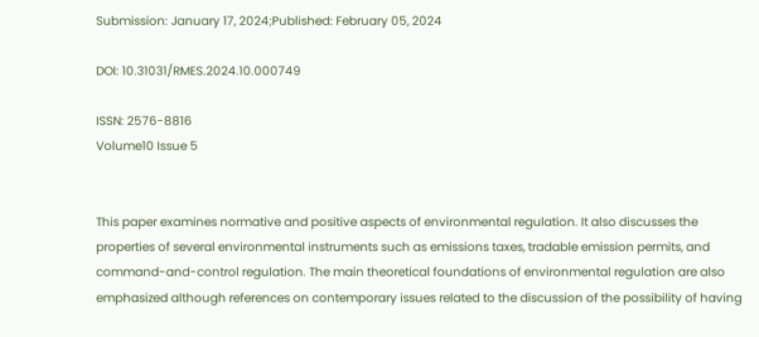Submission: January 17, 2024;Published: February 05, 2024

DOI: 10.31031/RMES.2024.10.000749

ISSN: 2576-8816
Volume10 Issue 5


This paper examines normative and positive aspects of environmental regulation. It also discusses the properties of several environmental instruments such as emissions taxes, tradable emission permits, and command-and-control regulation. The main theoretical foundations of environmental regulation are also emphasized although references on contemporary issues related to the discussion of the possibility of having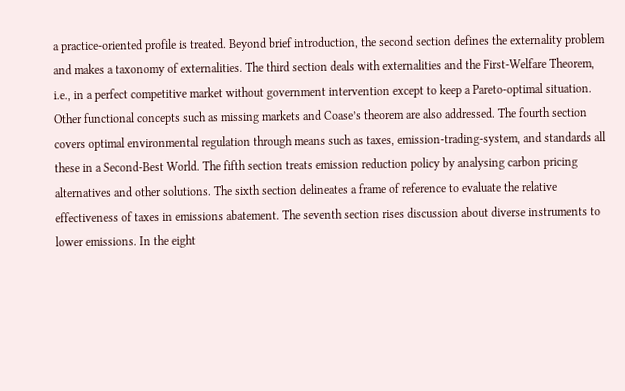a practice-oriented profile is treated. Beyond brief introduction, the second section defines the externality problem and makes a taxonomy of externalities. The third section deals with externalities and the First-Welfare Theorem, i.e., in a perfect competitive market without government intervention except to keep a Pareto-optimal situation. Other functional concepts such as missing markets and Coase’s theorem are also addressed. The fourth section covers optimal environmental regulation through means such as taxes, emission-trading-system, and standards all these in a Second-Best World. The fifth section treats emission reduction policy by analysing carbon pricing alternatives and other solutions. The sixth section delineates a frame of reference to evaluate the relative effectiveness of taxes in emissions abatement. The seventh section rises discussion about diverse instruments to lower emissions. In the eight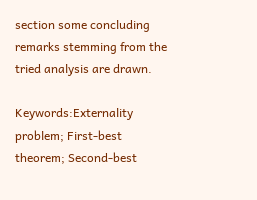section some concluding remarks stemming from the tried analysis are drawn.

Keywords:Externality problem; First-best theorem; Second-best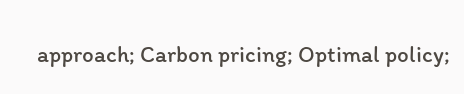approach; Carbon pricing; Optimal policy;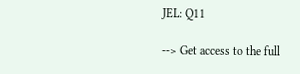JEL: Q11

--> Get access to the full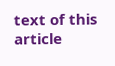text of this article